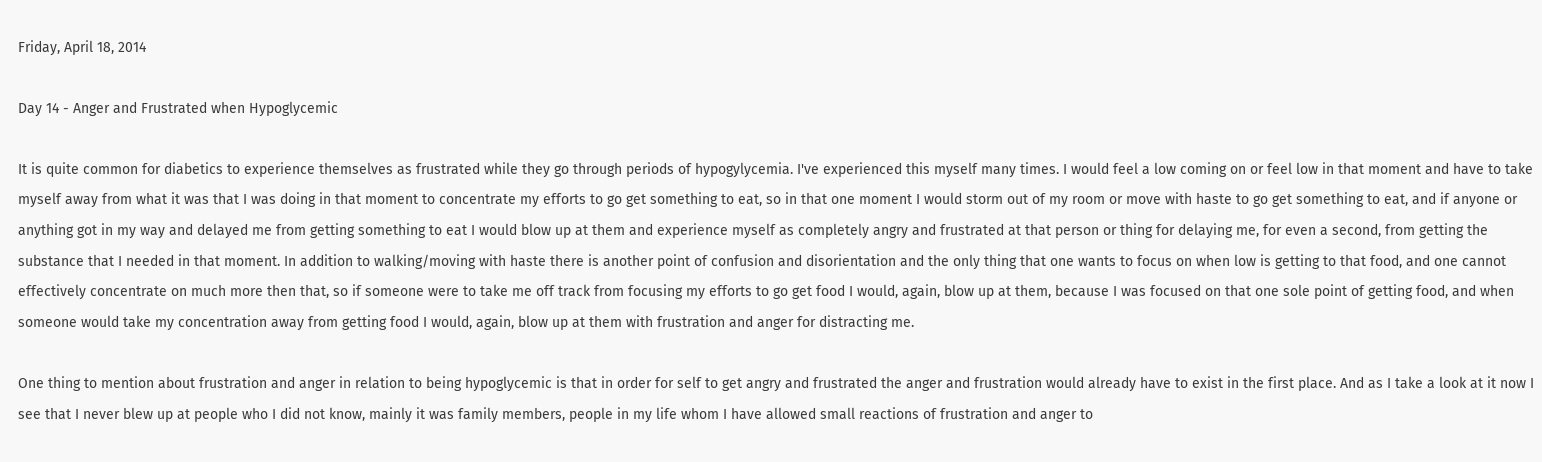Friday, April 18, 2014

Day 14 - Anger and Frustrated when Hypoglycemic

It is quite common for diabetics to experience themselves as frustrated while they go through periods of hypogylycemia. I've experienced this myself many times. I would feel a low coming on or feel low in that moment and have to take myself away from what it was that I was doing in that moment to concentrate my efforts to go get something to eat, so in that one moment I would storm out of my room or move with haste to go get something to eat, and if anyone or anything got in my way and delayed me from getting something to eat I would blow up at them and experience myself as completely angry and frustrated at that person or thing for delaying me, for even a second, from getting the substance that I needed in that moment. In addition to walking/moving with haste there is another point of confusion and disorientation and the only thing that one wants to focus on when low is getting to that food, and one cannot effectively concentrate on much more then that, so if someone were to take me off track from focusing my efforts to go get food I would, again, blow up at them, because I was focused on that one sole point of getting food, and when someone would take my concentration away from getting food I would, again, blow up at them with frustration and anger for distracting me.

One thing to mention about frustration and anger in relation to being hypoglycemic is that in order for self to get angry and frustrated the anger and frustration would already have to exist in the first place. And as I take a look at it now I see that I never blew up at people who I did not know, mainly it was family members, people in my life whom I have allowed small reactions of frustration and anger to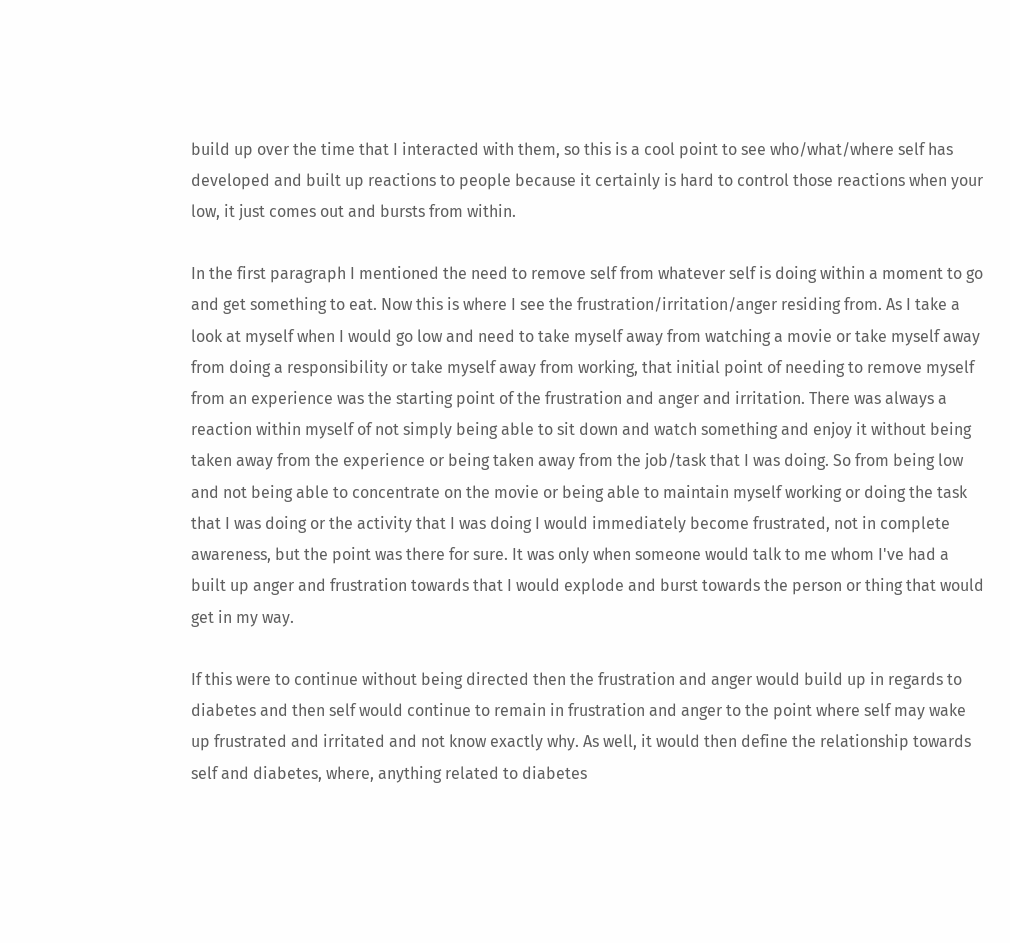build up over the time that I interacted with them, so this is a cool point to see who/what/where self has developed and built up reactions to people because it certainly is hard to control those reactions when your low, it just comes out and bursts from within.

In the first paragraph I mentioned the need to remove self from whatever self is doing within a moment to go and get something to eat. Now this is where I see the frustration/irritation/anger residing from. As I take a look at myself when I would go low and need to take myself away from watching a movie or take myself away from doing a responsibility or take myself away from working, that initial point of needing to remove myself from an experience was the starting point of the frustration and anger and irritation. There was always a reaction within myself of not simply being able to sit down and watch something and enjoy it without being taken away from the experience or being taken away from the job/task that I was doing. So from being low and not being able to concentrate on the movie or being able to maintain myself working or doing the task that I was doing or the activity that I was doing I would immediately become frustrated, not in complete awareness, but the point was there for sure. It was only when someone would talk to me whom I've had a built up anger and frustration towards that I would explode and burst towards the person or thing that would get in my way.

If this were to continue without being directed then the frustration and anger would build up in regards to diabetes and then self would continue to remain in frustration and anger to the point where self may wake up frustrated and irritated and not know exactly why. As well, it would then define the relationship towards self and diabetes, where, anything related to diabetes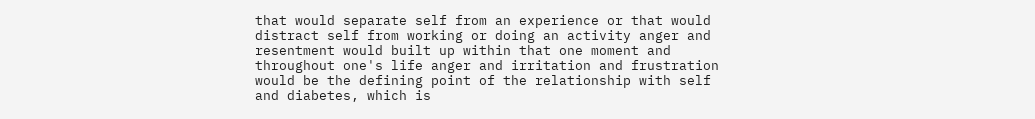that would separate self from an experience or that would distract self from working or doing an activity anger and resentment would built up within that one moment and throughout one's life anger and irritation and frustration would be the defining point of the relationship with self and diabetes, which is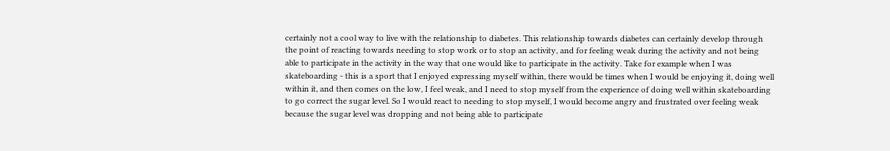certainly not a cool way to live with the relationship to diabetes. This relationship towards diabetes can certainly develop through the point of reacting towards needing to stop work or to stop an activity, and for feeling weak during the activity and not being able to participate in the activity in the way that one would like to participate in the activity. Take for example when I was skateboarding - this is a sport that I enjoyed expressing myself within, there would be times when I would be enjoying it, doing well within it, and then comes on the low, I feel weak, and I need to stop myself from the experience of doing well within skateboarding to go correct the sugar level. So I would react to needing to stop myself, I would become angry and frustrated over feeling weak because the sugar level was dropping and not being able to participate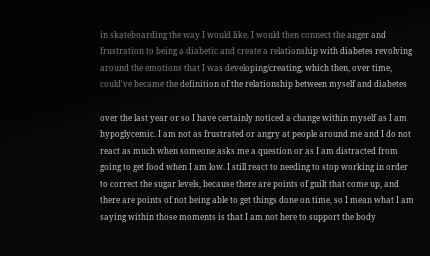in skateboarding the way I would like. I would then connect the anger and frustration to being a diabetic and create a relationship with diabetes revolving around the emotions that I was developing/creating, which then, over time, could've became the definition of the relationship between myself and diabetes

over the last year or so I have certainly noticed a change within myself as I am hypoglycemic. I am not as frustrated or angry at people around me and I do not react as much when someone asks me a question or as I am distracted from going to get food when I am low. I still react to needing to stop working in order to correct the sugar levels, because there are points of guilt that come up, and there are points of not being able to get things done on time, so I mean what I am saying within those moments is that I am not here to support the body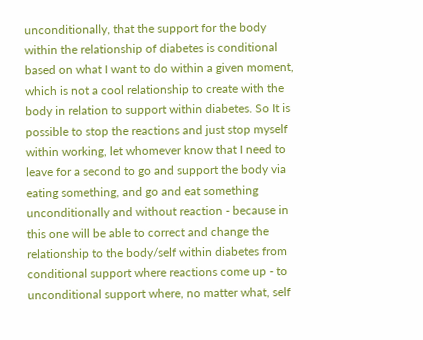unconditionally, that the support for the body within the relationship of diabetes is conditional based on what I want to do within a given moment, which is not a cool relationship to create with the body in relation to support within diabetes. So It is possible to stop the reactions and just stop myself within working, let whomever know that I need to leave for a second to go and support the body via eating something, and go and eat something unconditionally and without reaction - because in this one will be able to correct and change the relationship to the body/self within diabetes from conditional support where reactions come up - to unconditional support where, no matter what, self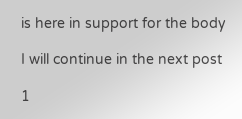is here in support for the body

I will continue in the next post

1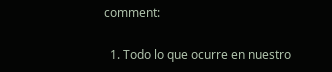comment:

  1. Todo lo que ocurre en nuestro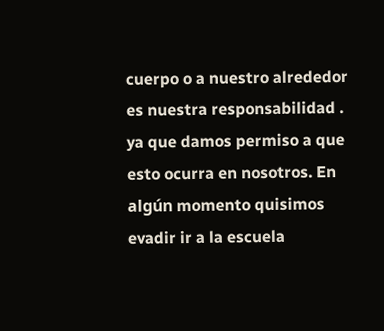cuerpo o a nuestro alrededor es nuestra responsabilidad . ya que damos permiso a que esto ocurra en nosotros. En algún momento quisimos evadir ir a la escuela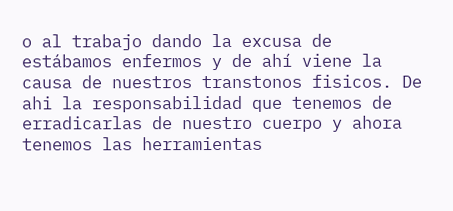o al trabajo dando la excusa de estábamos enfermos y de ahí viene la causa de nuestros transtonos fisicos. De ahi la responsabilidad que tenemos de erradicarlas de nuestro cuerpo y ahora tenemos las herramientas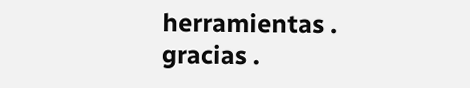herramientas . gracias .